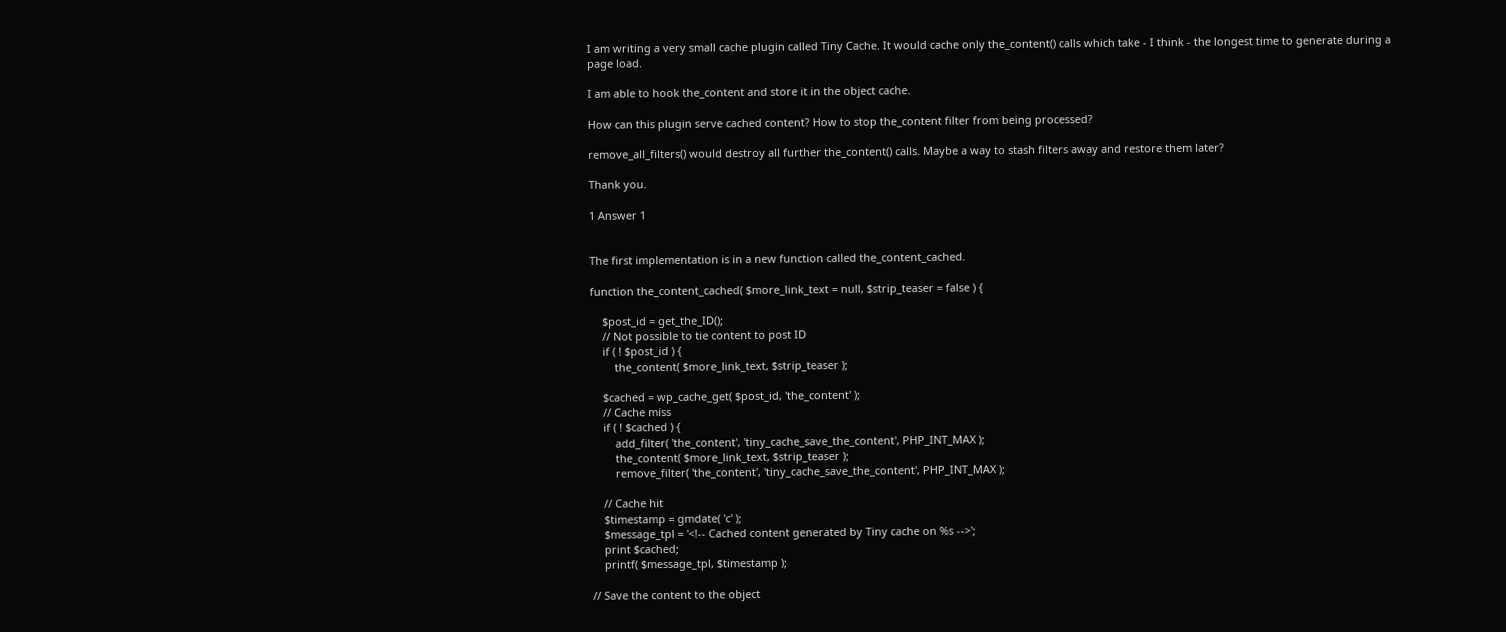I am writing a very small cache plugin called Tiny Cache. It would cache only the_content() calls which take - I think - the longest time to generate during a page load.

I am able to hook the_content and store it in the object cache.

How can this plugin serve cached content? How to stop the_content filter from being processed?

remove_all_filters() would destroy all further the_content() calls. Maybe a way to stash filters away and restore them later?

Thank you.

1 Answer 1


The first implementation is in a new function called the_content_cached.

function the_content_cached( $more_link_text = null, $strip_teaser = false ) {

    $post_id = get_the_ID();
    // Not possible to tie content to post ID
    if ( ! $post_id ) {
        the_content( $more_link_text, $strip_teaser );

    $cached = wp_cache_get( $post_id, 'the_content' );
    // Cache miss
    if ( ! $cached ) {
        add_filter( 'the_content', 'tiny_cache_save_the_content', PHP_INT_MAX );
        the_content( $more_link_text, $strip_teaser );
        remove_filter( 'the_content', 'tiny_cache_save_the_content', PHP_INT_MAX );

    // Cache hit
    $timestamp = gmdate( 'c' );
    $message_tpl = '<!-- Cached content generated by Tiny cache on %s -->';
    print $cached;
    printf( $message_tpl, $timestamp );

// Save the content to the object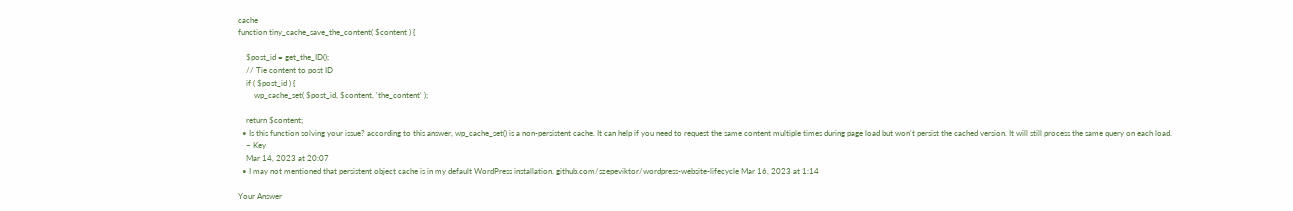cache
function tiny_cache_save_the_content( $content ) {

    $post_id = get_the_ID();
    // Tie content to post ID
    if ( $post_id ) {
        wp_cache_set( $post_id, $content, 'the_content' );

    return $content;
  • Is this function solving your issue? according to this answer, wp_cache_set() is a non-persistent cache. It can help if you need to request the same content multiple times during page load but won't persist the cached version. It will still process the same query on each load.
    – Key
    Mar 14, 2023 at 20:07
  • I may not mentioned that persistent object cache is in my default WordPress installation. github.com/szepeviktor/wordpress-website-lifecycle Mar 16, 2023 at 1:14

Your Answer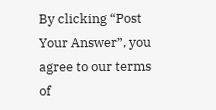By clicking “Post Your Answer”, you agree to our terms of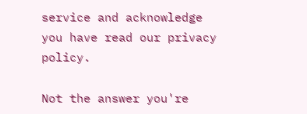service and acknowledge you have read our privacy policy.

Not the answer you're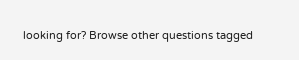looking for? Browse other questions tagged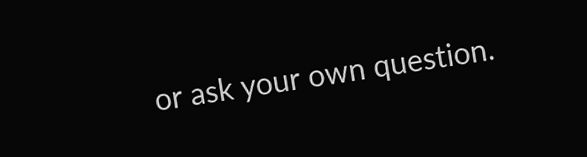or ask your own question.